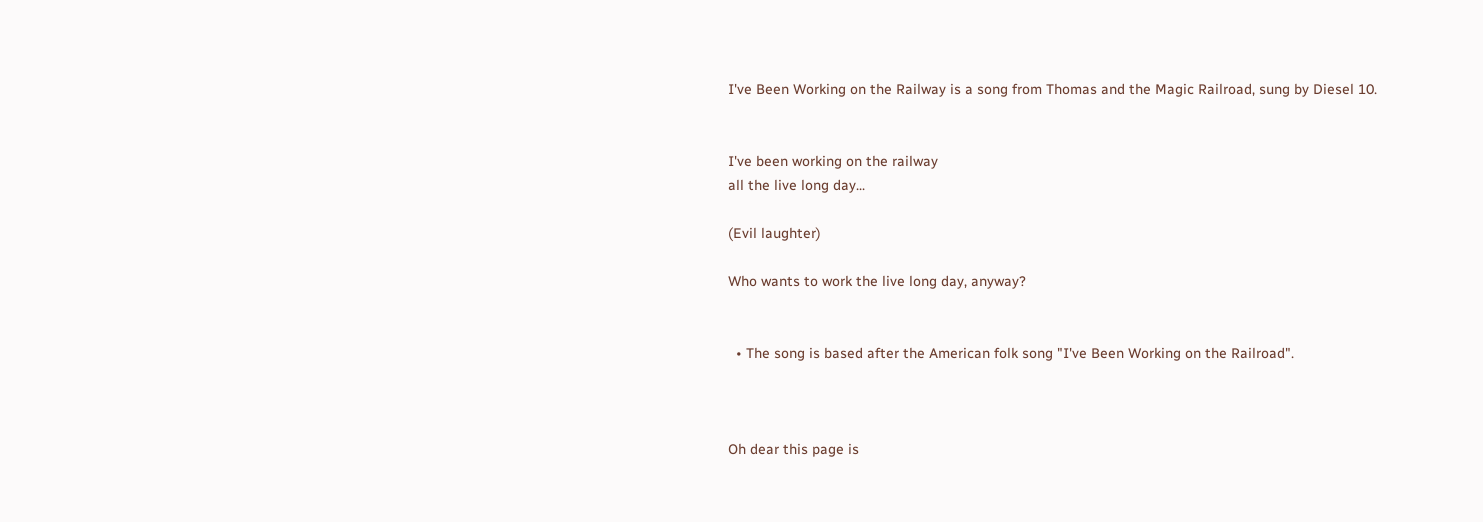I've Been Working on the Railway is a song from Thomas and the Magic Railroad, sung by Diesel 10.


I've been working on the railway
all the live long day...

(Evil laughter)

Who wants to work the live long day, anyway?


  • The song is based after the American folk song "I've Been Working on the Railroad".



Oh dear this page is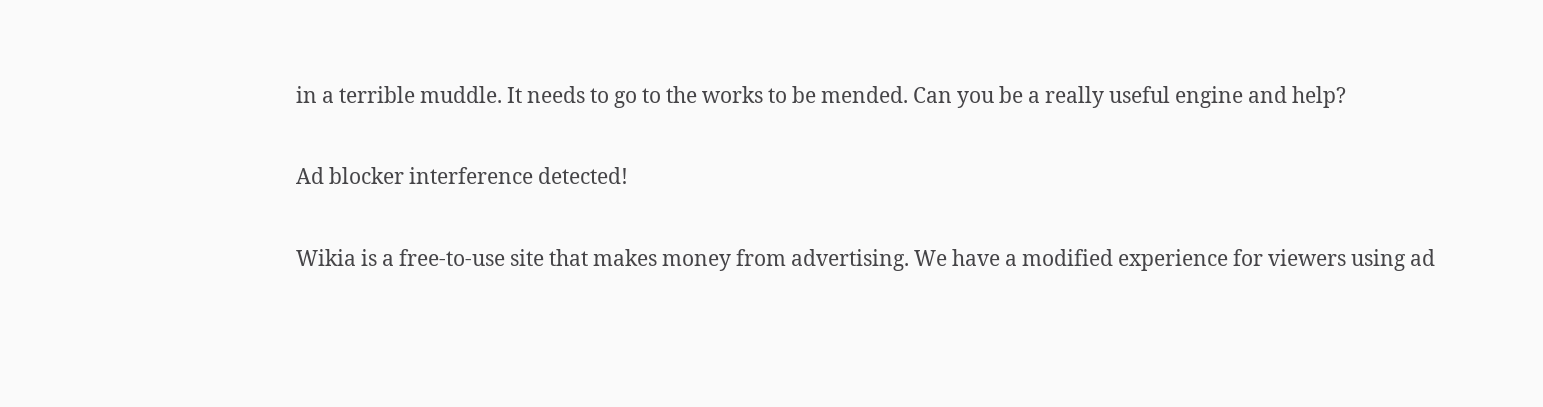in a terrible muddle. It needs to go to the works to be mended. Can you be a really useful engine and help?

Ad blocker interference detected!

Wikia is a free-to-use site that makes money from advertising. We have a modified experience for viewers using ad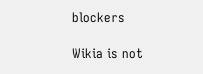blockers

Wikia is not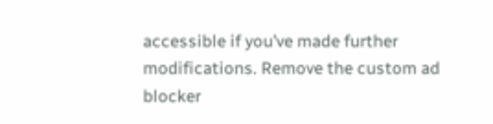accessible if you’ve made further modifications. Remove the custom ad blocker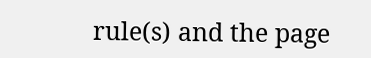rule(s) and the page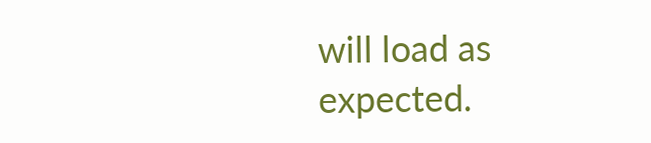will load as expected.